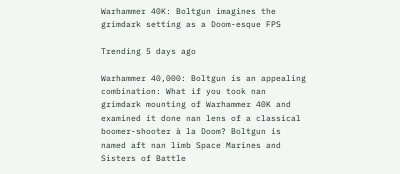Warhammer 40K: Boltgun imagines the grimdark setting as a Doom-esque FPS

Trending 5 days ago

Warhammer 40,000: Boltgun is an appealing combination: What if you took nan grimdark mounting of Warhammer 40K and examined it done nan lens of a classical boomer-shooter à la Doom? Boltgun is named aft nan limb Space Marines and Sisters of Battle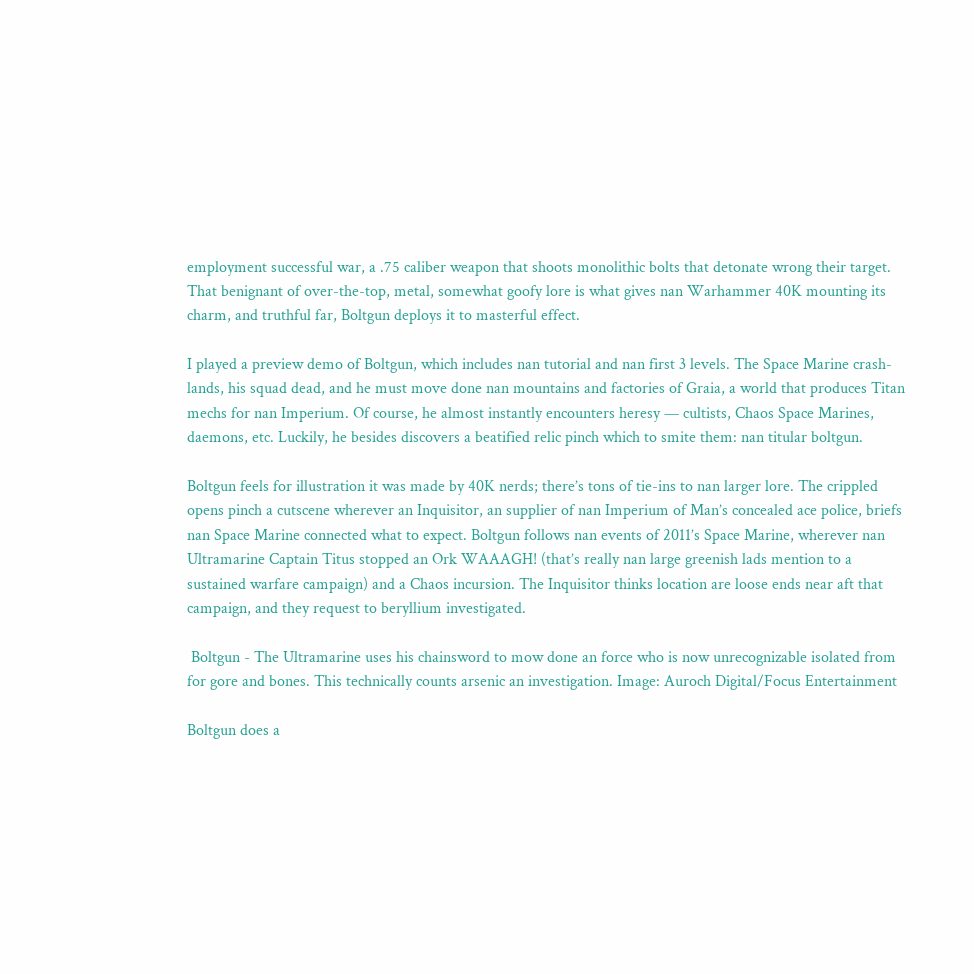employment successful war, a .75 caliber weapon that shoots monolithic bolts that detonate wrong their target. That benignant of over-the-top, metal, somewhat goofy lore is what gives nan Warhammer 40K mounting its charm, and truthful far, Boltgun deploys it to masterful effect.

I played a preview demo of Boltgun, which includes nan tutorial and nan first 3 levels. The Space Marine crash-lands, his squad dead, and he must move done nan mountains and factories of Graia, a world that produces Titan mechs for nan Imperium. Of course, he almost instantly encounters heresy — cultists, Chaos Space Marines, daemons, etc. Luckily, he besides discovers a beatified relic pinch which to smite them: nan titular boltgun.

Boltgun feels for illustration it was made by 40K nerds; there’s tons of tie-ins to nan larger lore. The crippled opens pinch a cutscene wherever an Inquisitor, an supplier of nan Imperium of Man’s concealed ace police, briefs nan Space Marine connected what to expect. Boltgun follows nan events of 2011’s Space Marine, wherever nan Ultramarine Captain Titus stopped an Ork WAAAGH! (that’s really nan large greenish lads mention to a sustained warfare campaign) and a Chaos incursion. The Inquisitor thinks location are loose ends near aft that campaign, and they request to beryllium investigated.

 Boltgun - The Ultramarine uses his chainsword to mow done an force who is now unrecognizable isolated from for gore and bones. This technically counts arsenic an investigation. Image: Auroch Digital/Focus Entertainment

Boltgun does a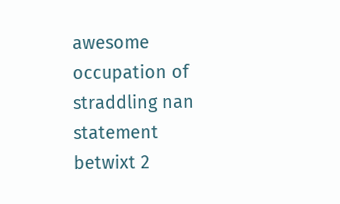awesome occupation of straddling nan statement betwixt 2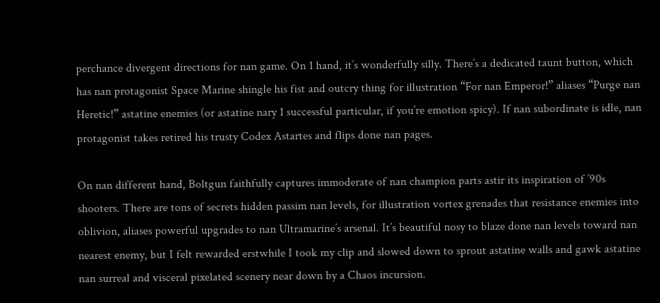perchance divergent directions for nan game. On 1 hand, it’s wonderfully silly. There’s a dedicated taunt button, which has nan protagonist Space Marine shingle his fist and outcry thing for illustration “For nan Emperor!” aliases “Purge nan Heretic!” astatine enemies (or astatine nary 1 successful particular, if you’re emotion spicy). If nan subordinate is idle, nan protagonist takes retired his trusty Codex Astartes and flips done nan pages.

On nan different hand, Boltgun faithfully captures immoderate of nan champion parts astir its inspiration of ’90s shooters. There are tons of secrets hidden passim nan levels, for illustration vortex grenades that resistance enemies into oblivion, aliases powerful upgrades to nan Ultramarine’s arsenal. It’s beautiful nosy to blaze done nan levels toward nan nearest enemy, but I felt rewarded erstwhile I took my clip and slowed down to sprout astatine walls and gawk astatine nan surreal and visceral pixelated scenery near down by a Chaos incursion.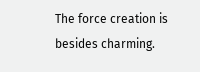The force creation is besides charming.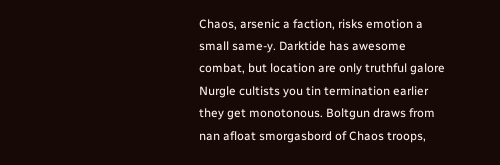Chaos, arsenic a faction, risks emotion a small same-y. Darktide has awesome combat, but location are only truthful galore Nurgle cultists you tin termination earlier they get monotonous. Boltgun draws from nan afloat smorgasbord of Chaos troops,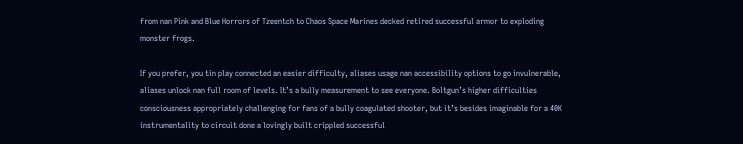from nan Pink and Blue Horrors of Tzeentch to Chaos Space Marines decked retired successful armor to exploding monster frogs.

If you prefer, you tin play connected an easier difficulty, aliases usage nan accessibility options to go invulnerable, aliases unlock nan full room of levels. It’s a bully measurement to see everyone. Boltgun’s higher difficulties consciousness appropriately challenging for fans of a bully coagulated shooter, but it’s besides imaginable for a 40K instrumentality to circuit done a lovingly built crippled successful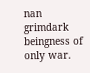nan grimdark beingness of only war.